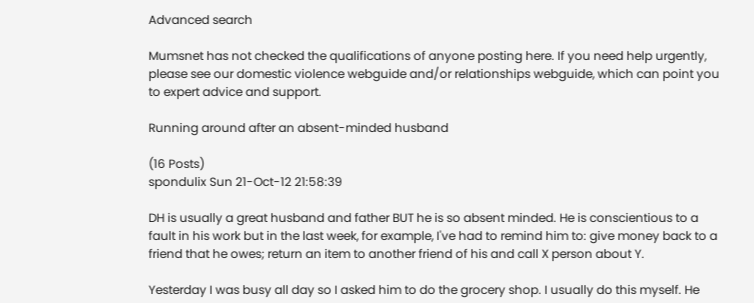Advanced search

Mumsnet has not checked the qualifications of anyone posting here. If you need help urgently, please see our domestic violence webguide and/or relationships webguide, which can point you to expert advice and support.

Running around after an absent-minded husband

(16 Posts)
spondulix Sun 21-Oct-12 21:58:39

DH is usually a great husband and father BUT he is so absent minded. He is conscientious to a fault in his work but in the last week, for example, I've had to remind him to: give money back to a friend that he owes; return an item to another friend of his and call X person about Y.

Yesterday I was busy all day so I asked him to do the grocery shop. I usually do this myself. He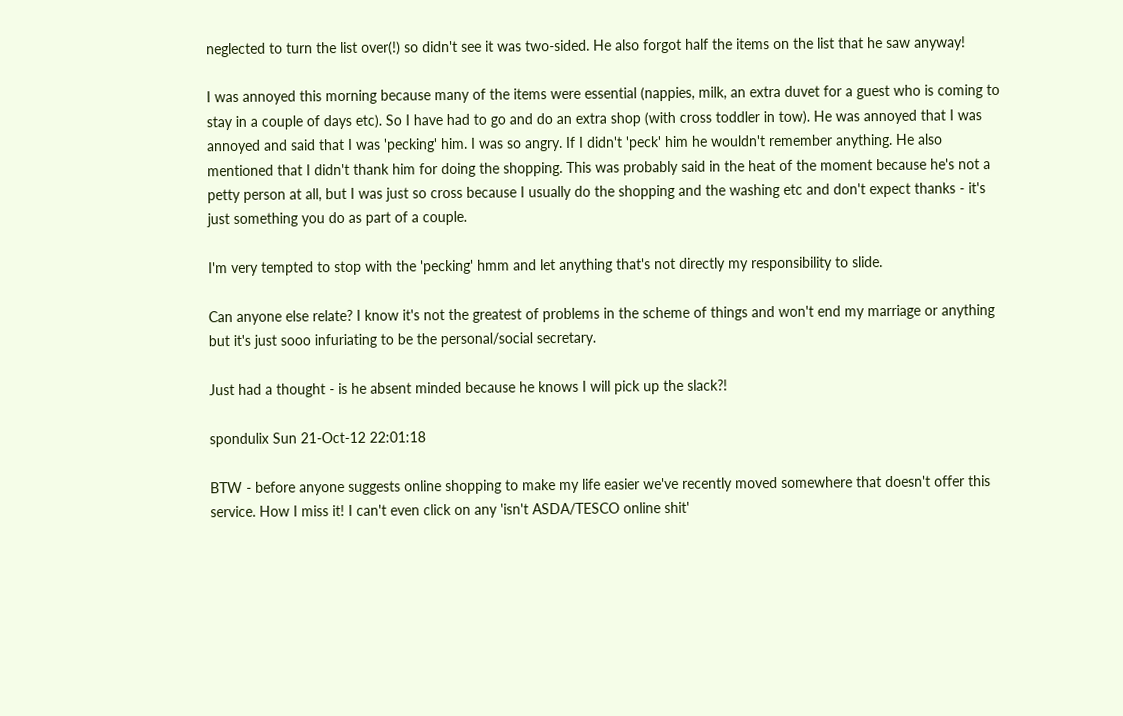neglected to turn the list over(!) so didn't see it was two-sided. He also forgot half the items on the list that he saw anyway!

I was annoyed this morning because many of the items were essential (nappies, milk, an extra duvet for a guest who is coming to stay in a couple of days etc). So I have had to go and do an extra shop (with cross toddler in tow). He was annoyed that I was annoyed and said that I was 'pecking' him. I was so angry. If I didn't 'peck' him he wouldn't remember anything. He also mentioned that I didn't thank him for doing the shopping. This was probably said in the heat of the moment because he's not a petty person at all, but I was just so cross because I usually do the shopping and the washing etc and don't expect thanks - it's just something you do as part of a couple.

I'm very tempted to stop with the 'pecking' hmm and let anything that's not directly my responsibility to slide.

Can anyone else relate? I know it's not the greatest of problems in the scheme of things and won't end my marriage or anything but it's just sooo infuriating to be the personal/social secretary.

Just had a thought - is he absent minded because he knows I will pick up the slack?!

spondulix Sun 21-Oct-12 22:01:18

BTW - before anyone suggests online shopping to make my life easier we've recently moved somewhere that doesn't offer this service. How I miss it! I can't even click on any 'isn't ASDA/TESCO online shit'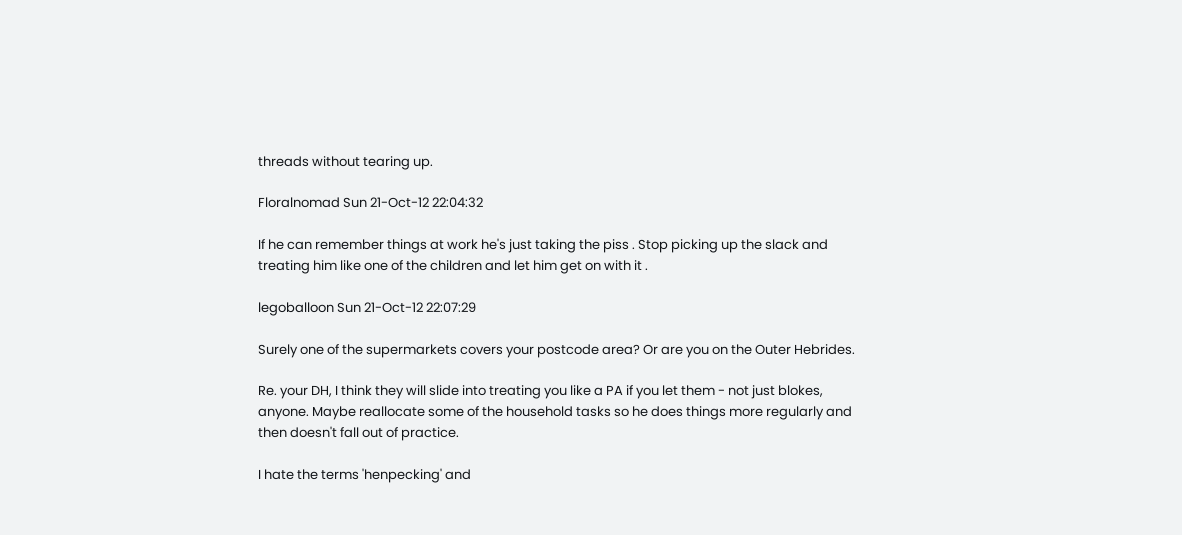threads without tearing up.

Floralnomad Sun 21-Oct-12 22:04:32

If he can remember things at work he's just taking the piss . Stop picking up the slack and treating him like one of the children and let him get on with it .

legoballoon Sun 21-Oct-12 22:07:29

Surely one of the supermarkets covers your postcode area? Or are you on the Outer Hebrides.

Re. your DH, I think they will slide into treating you like a PA if you let them - not just blokes, anyone. Maybe reallocate some of the household tasks so he does things more regularly and then doesn't fall out of practice.

I hate the terms 'henpecking' and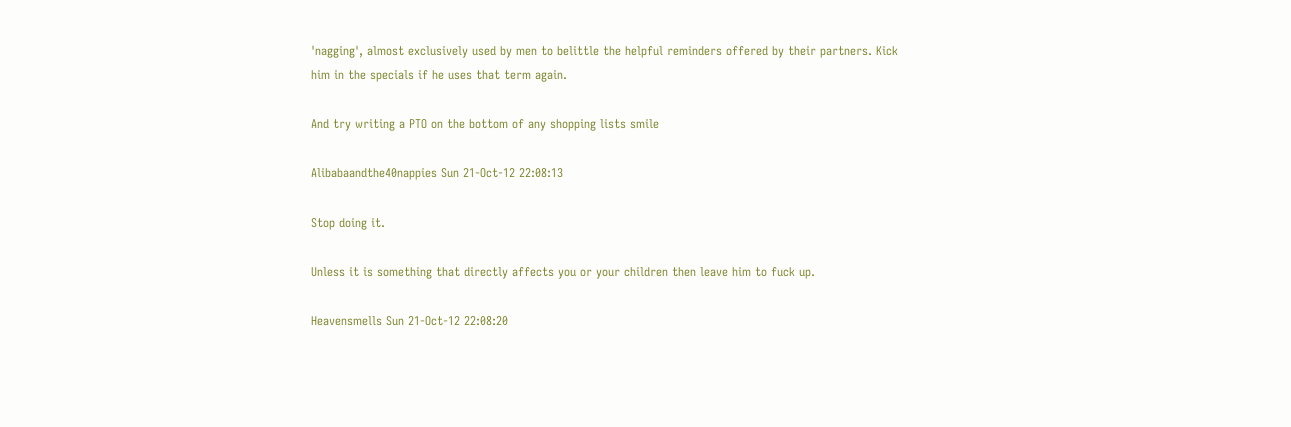'nagging', almost exclusively used by men to belittle the helpful reminders offered by their partners. Kick him in the specials if he uses that term again.

And try writing a PTO on the bottom of any shopping lists smile

Alibabaandthe40nappies Sun 21-Oct-12 22:08:13

Stop doing it.

Unless it is something that directly affects you or your children then leave him to fuck up.

Heavensmells Sun 21-Oct-12 22:08:20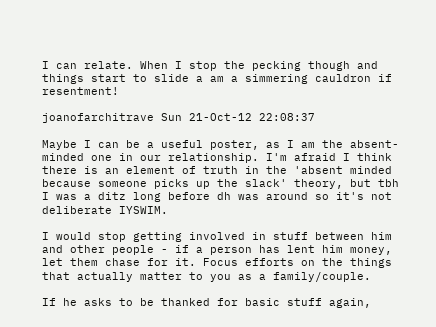I can relate. When I stop the pecking though and things start to slide a am a simmering cauldron if resentment!

joanofarchitrave Sun 21-Oct-12 22:08:37

Maybe I can be a useful poster, as I am the absent-minded one in our relationship. I'm afraid I think there is an element of truth in the 'absent minded because someone picks up the slack' theory, but tbh I was a ditz long before dh was around so it's not deliberate IYSWIM.

I would stop getting involved in stuff between him and other people - if a person has lent him money, let them chase for it. Focus efforts on the things that actually matter to you as a family/couple.

If he asks to be thanked for basic stuff again,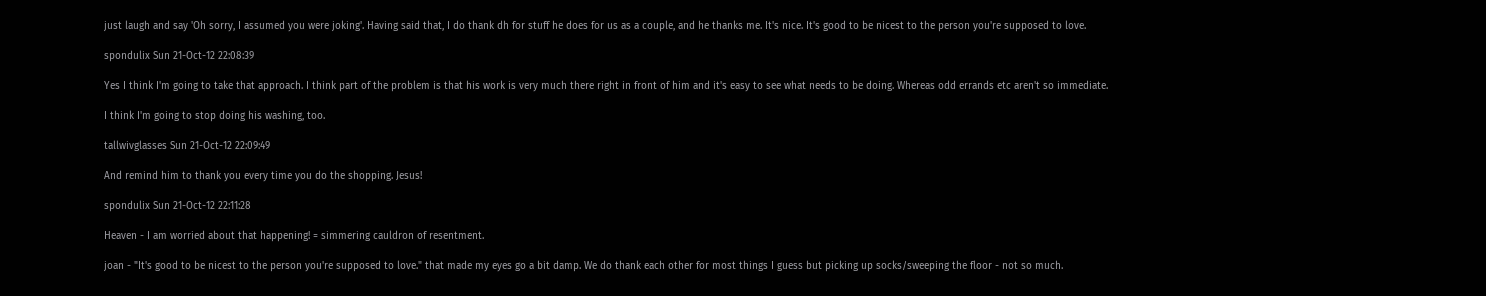just laugh and say 'Oh sorry, I assumed you were joking'. Having said that, I do thank dh for stuff he does for us as a couple, and he thanks me. It's nice. It's good to be nicest to the person you're supposed to love.

spondulix Sun 21-Oct-12 22:08:39

Yes I think I'm going to take that approach. I think part of the problem is that his work is very much there right in front of him and it's easy to see what needs to be doing. Whereas odd errands etc aren't so immediate.

I think I'm going to stop doing his washing, too.

tallwivglasses Sun 21-Oct-12 22:09:49

And remind him to thank you every time you do the shopping. Jesus!

spondulix Sun 21-Oct-12 22:11:28

Heaven - I am worried about that happening! = simmering cauldron of resentment.

joan - "It's good to be nicest to the person you're supposed to love." that made my eyes go a bit damp. We do thank each other for most things I guess but picking up socks/sweeping the floor - not so much.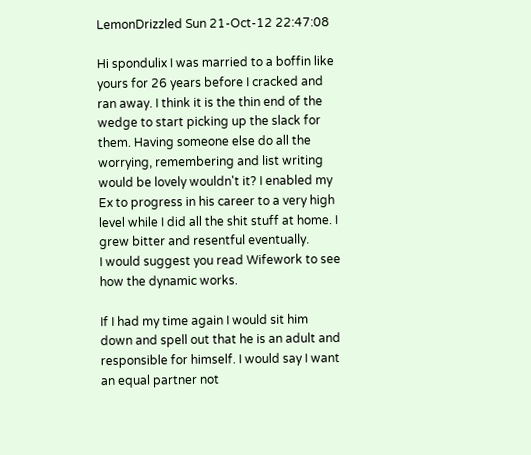LemonDrizzled Sun 21-Oct-12 22:47:08

Hi spondulix I was married to a boffin like yours for 26 years before I cracked and ran away. I think it is the thin end of the wedge to start picking up the slack for them. Having someone else do all the worrying, remembering and list writing would be lovely wouldn't it? I enabled my Ex to progress in his career to a very high level while I did all the shit stuff at home. I grew bitter and resentful eventually.
I would suggest you read Wifework to see how the dynamic works.

If I had my time again I would sit him down and spell out that he is an adult and responsible for himself. I would say I want an equal partner not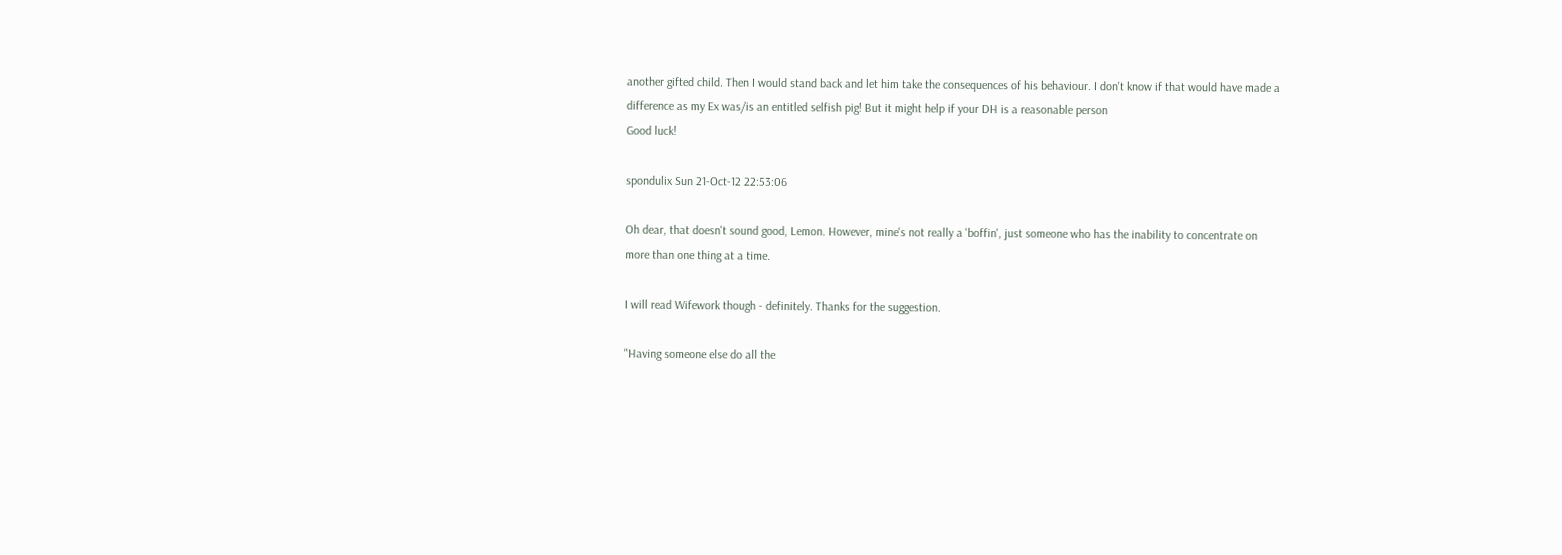another gifted child. Then I would stand back and let him take the consequences of his behaviour. I don't know if that would have made a difference as my Ex was/is an entitled selfish pig! But it might help if your DH is a reasonable person
Good luck!

spondulix Sun 21-Oct-12 22:53:06

Oh dear, that doesn't sound good, Lemon. However, mine's not really a 'boffin', just someone who has the inability to concentrate on more than one thing at a time.

I will read Wifework though - definitely. Thanks for the suggestion.

"Having someone else do all the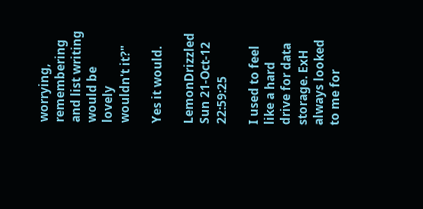worrying, remembering and list writing would be lovely wouldn't it?"

Yes it would.

LemonDrizzled Sun 21-Oct-12 22:59:25

I used to feel like a hard drive for data storage. ExH always looked to me for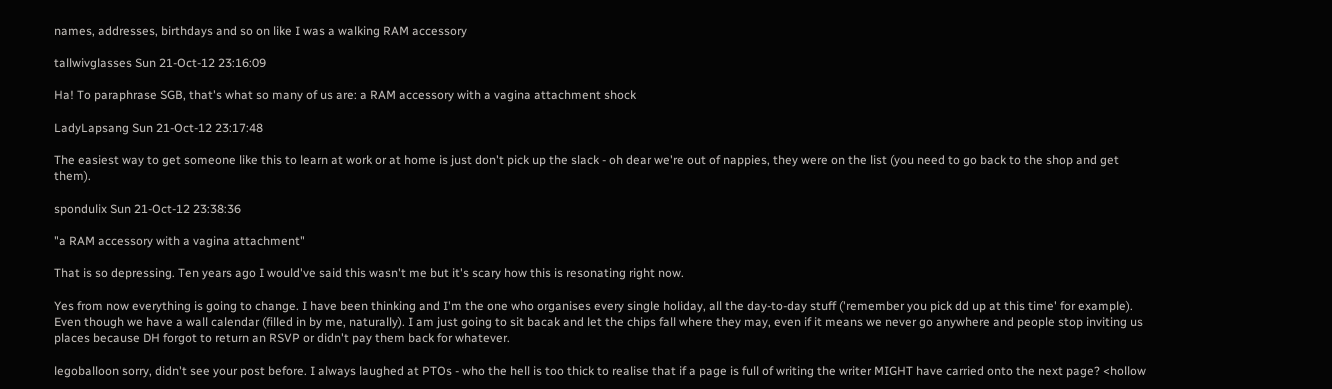names, addresses, birthdays and so on like I was a walking RAM accessory

tallwivglasses Sun 21-Oct-12 23:16:09

Ha! To paraphrase SGB, that's what so many of us are: a RAM accessory with a vagina attachment shock

LadyLapsang Sun 21-Oct-12 23:17:48

The easiest way to get someone like this to learn at work or at home is just don't pick up the slack - oh dear we're out of nappies, they were on the list (you need to go back to the shop and get them).

spondulix Sun 21-Oct-12 23:38:36

"a RAM accessory with a vagina attachment"

That is so depressing. Ten years ago I would've said this wasn't me but it's scary how this is resonating right now.

Yes from now everything is going to change. I have been thinking and I'm the one who organises every single holiday, all the day-to-day stuff ('remember you pick dd up at this time' for example). Even though we have a wall calendar (filled in by me, naturally). I am just going to sit bacak and let the chips fall where they may, even if it means we never go anywhere and people stop inviting us places because DH forgot to return an RSVP or didn't pay them back for whatever.

legoballoon sorry, didn't see your post before. I always laughed at PTOs - who the hell is too thick to realise that if a page is full of writing the writer MIGHT have carried onto the next page? <hollow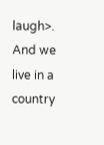laugh>. And we live in a country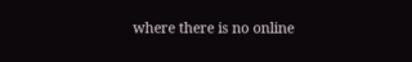where there is no online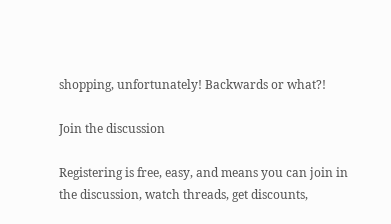shopping, unfortunately! Backwards or what?!

Join the discussion

Registering is free, easy, and means you can join in the discussion, watch threads, get discounts,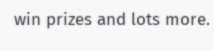win prizes and lots more.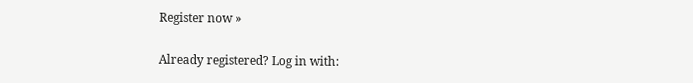Register now »

Already registered? Log in with: